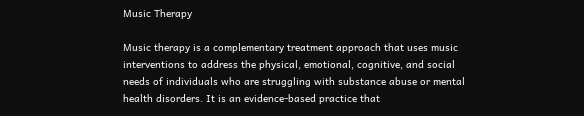Music Therapy

Music therapy is a complementary treatment approach that uses music interventions to address the physical, emotional, cognitive, and social needs of individuals who are struggling with substance abuse or mental health disorders. It is an evidence-based practice that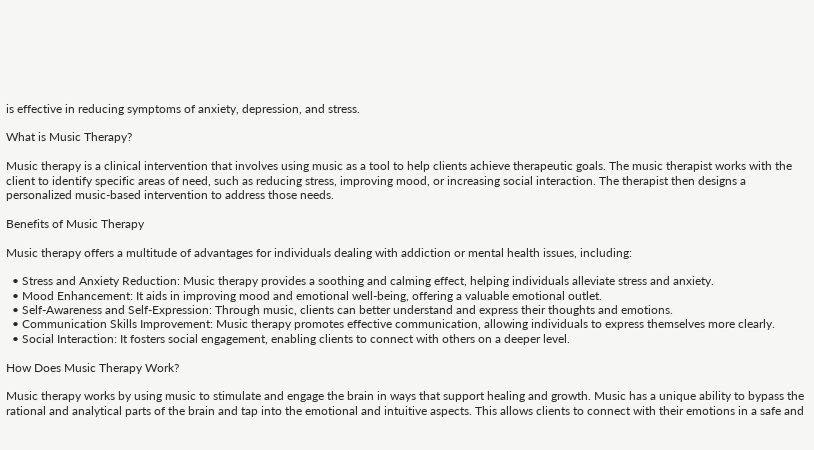is effective in reducing symptoms of anxiety, depression, and stress.

What is Music Therapy?

Music therapy is a clinical intervention that involves using music as a tool to help clients achieve therapeutic goals. The music therapist works with the client to identify specific areas of need, such as reducing stress, improving mood, or increasing social interaction. The therapist then designs a personalized music-based intervention to address those needs.

Benefits of Music Therapy

Music therapy offers a multitude of advantages for individuals dealing with addiction or mental health issues, including:

  • Stress and Anxiety Reduction: Music therapy provides a soothing and calming effect, helping individuals alleviate stress and anxiety.
  • Mood Enhancement: It aids in improving mood and emotional well-being, offering a valuable emotional outlet.
  • Self-Awareness and Self-Expression: Through music, clients can better understand and express their thoughts and emotions.
  • Communication Skills Improvement: Music therapy promotes effective communication, allowing individuals to express themselves more clearly.
  • Social Interaction: It fosters social engagement, enabling clients to connect with others on a deeper level.

How Does Music Therapy Work?

Music therapy works by using music to stimulate and engage the brain in ways that support healing and growth. Music has a unique ability to bypass the rational and analytical parts of the brain and tap into the emotional and intuitive aspects. This allows clients to connect with their emotions in a safe and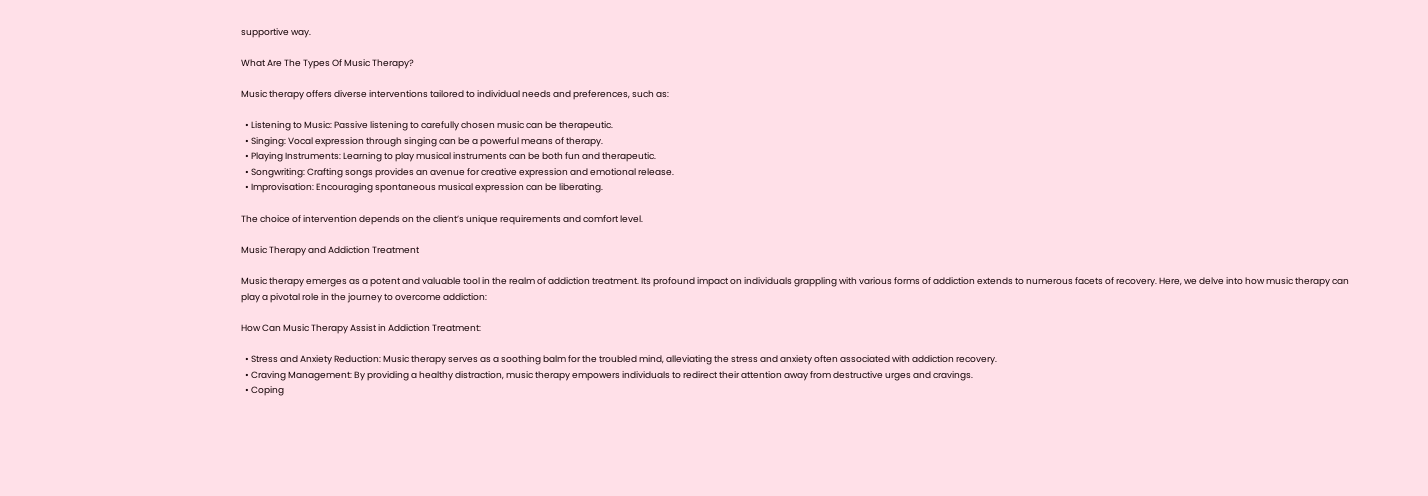supportive way.

What Are The Types Of Music Therapy?

Music therapy offers diverse interventions tailored to individual needs and preferences, such as:

  • Listening to Music: Passive listening to carefully chosen music can be therapeutic.
  • Singing: Vocal expression through singing can be a powerful means of therapy.
  • Playing Instruments: Learning to play musical instruments can be both fun and therapeutic.
  • Songwriting: Crafting songs provides an avenue for creative expression and emotional release.
  • Improvisation: Encouraging spontaneous musical expression can be liberating.

The choice of intervention depends on the client’s unique requirements and comfort level.

Music Therapy and Addiction Treatment

Music therapy emerges as a potent and valuable tool in the realm of addiction treatment. Its profound impact on individuals grappling with various forms of addiction extends to numerous facets of recovery. Here, we delve into how music therapy can play a pivotal role in the journey to overcome addiction:

How Can Music Therapy Assist in Addiction Treatment:

  • Stress and Anxiety Reduction: Music therapy serves as a soothing balm for the troubled mind, alleviating the stress and anxiety often associated with addiction recovery.
  • Craving Management: By providing a healthy distraction, music therapy empowers individuals to redirect their attention away from destructive urges and cravings.
  • Coping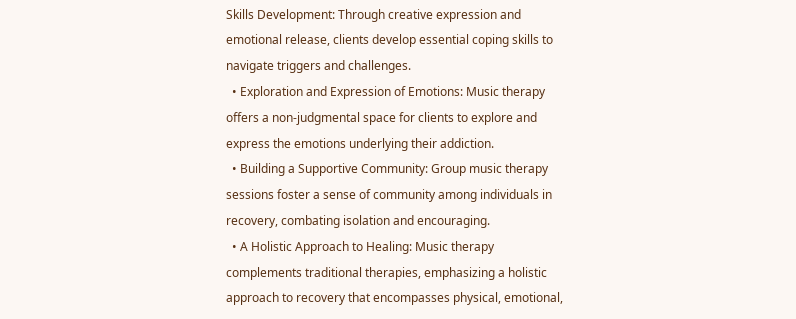Skills Development: Through creative expression and emotional release, clients develop essential coping skills to navigate triggers and challenges.
  • Exploration and Expression of Emotions: Music therapy offers a non-judgmental space for clients to explore and express the emotions underlying their addiction.
  • Building a Supportive Community: Group music therapy sessions foster a sense of community among individuals in recovery, combating isolation and encouraging.
  • A Holistic Approach to Healing: Music therapy complements traditional therapies, emphasizing a holistic approach to recovery that encompasses physical, emotional,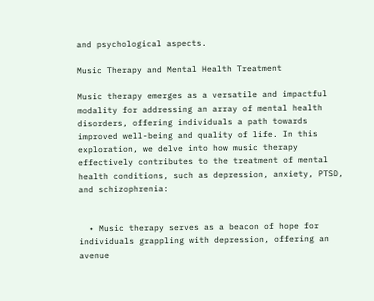and psychological aspects.

Music Therapy and Mental Health Treatment

Music therapy emerges as a versatile and impactful modality for addressing an array of mental health disorders, offering individuals a path towards improved well-being and quality of life. In this exploration, we delve into how music therapy effectively contributes to the treatment of mental health conditions, such as depression, anxiety, PTSD, and schizophrenia:


  • Music therapy serves as a beacon of hope for individuals grappling with depression, offering an avenue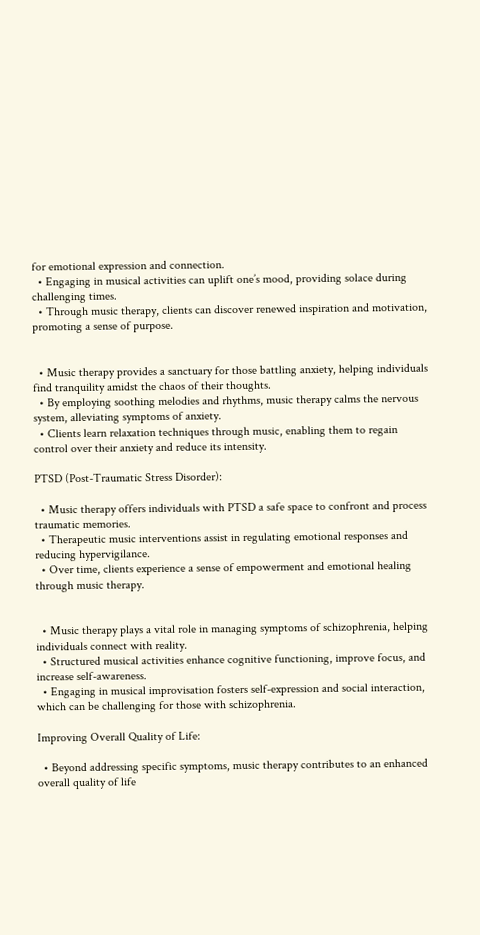for emotional expression and connection.
  • Engaging in musical activities can uplift one’s mood, providing solace during challenging times.
  • Through music therapy, clients can discover renewed inspiration and motivation, promoting a sense of purpose.


  • Music therapy provides a sanctuary for those battling anxiety, helping individuals find tranquility amidst the chaos of their thoughts.
  • By employing soothing melodies and rhythms, music therapy calms the nervous system, alleviating symptoms of anxiety.
  • Clients learn relaxation techniques through music, enabling them to regain control over their anxiety and reduce its intensity.

PTSD (Post-Traumatic Stress Disorder):

  • Music therapy offers individuals with PTSD a safe space to confront and process traumatic memories.
  • Therapeutic music interventions assist in regulating emotional responses and reducing hypervigilance.
  • Over time, clients experience a sense of empowerment and emotional healing through music therapy.


  • Music therapy plays a vital role in managing symptoms of schizophrenia, helping individuals connect with reality.
  • Structured musical activities enhance cognitive functioning, improve focus, and increase self-awareness.
  • Engaging in musical improvisation fosters self-expression and social interaction, which can be challenging for those with schizophrenia.

Improving Overall Quality of Life:

  • Beyond addressing specific symptoms, music therapy contributes to an enhanced overall quality of life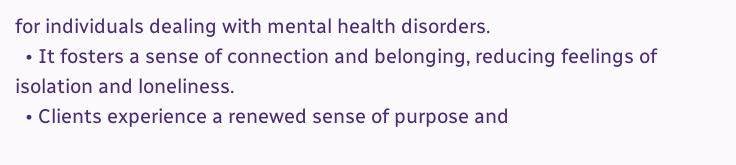for individuals dealing with mental health disorders.
  • It fosters a sense of connection and belonging, reducing feelings of isolation and loneliness.
  • Clients experience a renewed sense of purpose and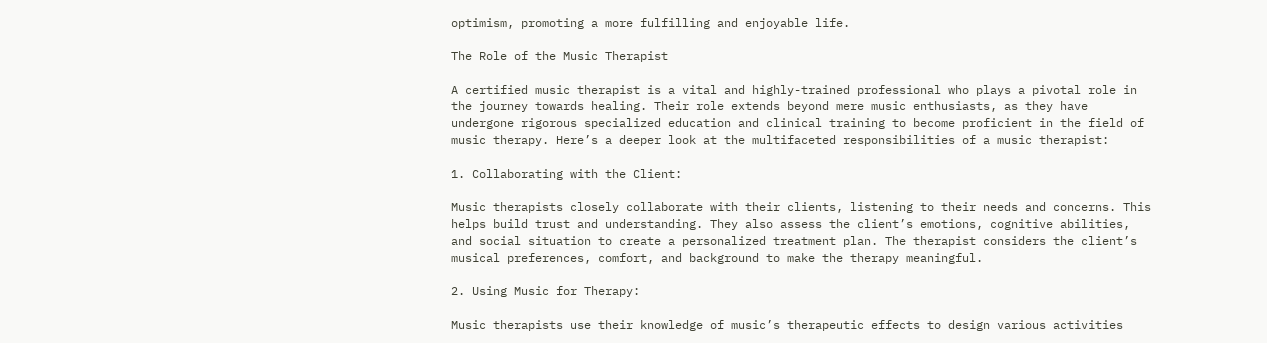optimism, promoting a more fulfilling and enjoyable life.

The Role of the Music Therapist

A certified music therapist is a vital and highly-trained professional who plays a pivotal role in the journey towards healing. Their role extends beyond mere music enthusiasts, as they have undergone rigorous specialized education and clinical training to become proficient in the field of music therapy. Here’s a deeper look at the multifaceted responsibilities of a music therapist:

1. Collaborating with the Client:

Music therapists closely collaborate with their clients, listening to their needs and concerns. This helps build trust and understanding. They also assess the client’s emotions, cognitive abilities, and social situation to create a personalized treatment plan. The therapist considers the client’s musical preferences, comfort, and background to make the therapy meaningful.

2. Using Music for Therapy:

Music therapists use their knowledge of music’s therapeutic effects to design various activities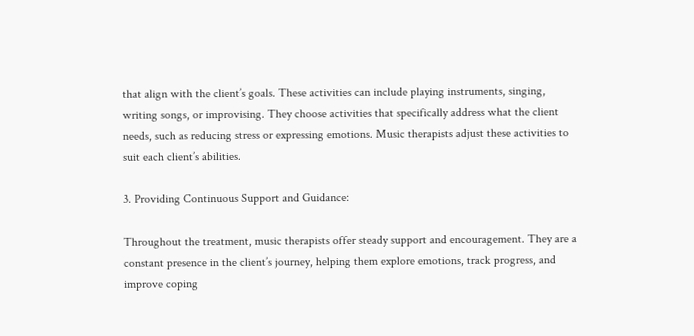that align with the client’s goals. These activities can include playing instruments, singing, writing songs, or improvising. They choose activities that specifically address what the client needs, such as reducing stress or expressing emotions. Music therapists adjust these activities to suit each client’s abilities.

3. Providing Continuous Support and Guidance:

Throughout the treatment, music therapists offer steady support and encouragement. They are a constant presence in the client’s journey, helping them explore emotions, track progress, and improve coping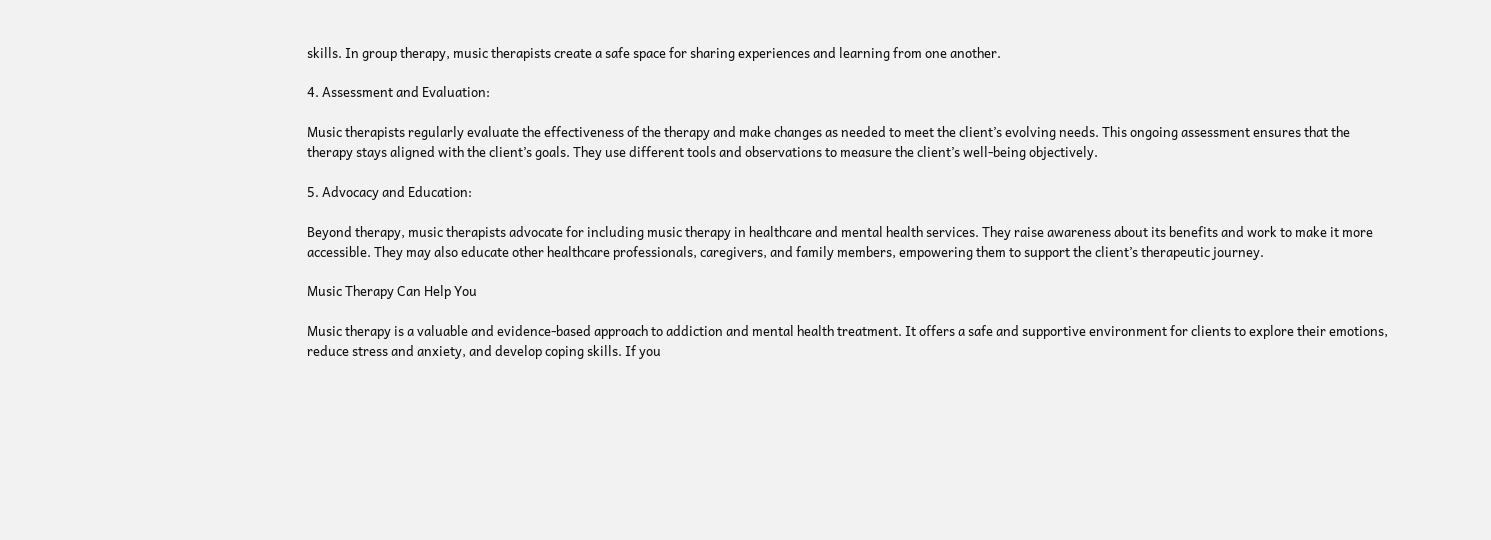skills. In group therapy, music therapists create a safe space for sharing experiences and learning from one another.

4. Assessment and Evaluation:

Music therapists regularly evaluate the effectiveness of the therapy and make changes as needed to meet the client’s evolving needs. This ongoing assessment ensures that the therapy stays aligned with the client’s goals. They use different tools and observations to measure the client’s well-being objectively.

5. Advocacy and Education:

Beyond therapy, music therapists advocate for including music therapy in healthcare and mental health services. They raise awareness about its benefits and work to make it more accessible. They may also educate other healthcare professionals, caregivers, and family members, empowering them to support the client’s therapeutic journey.

Music Therapy Can Help You

Music therapy is a valuable and evidence-based approach to addiction and mental health treatment. It offers a safe and supportive environment for clients to explore their emotions, reduce stress and anxiety, and develop coping skills. If you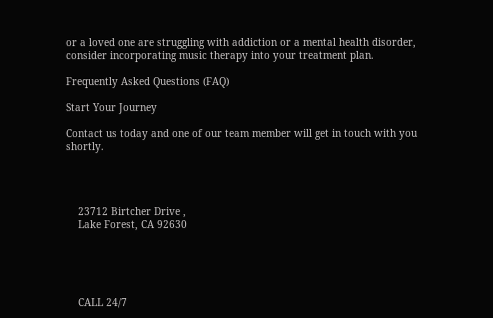or a loved one are struggling with addiction or a mental health disorder, consider incorporating music therapy into your treatment plan.

Frequently Asked Questions (FAQ)

Start Your Journey

Contact us today and one of our team member will get in touch with you shortly.




    23712 Birtcher Drive ,
    Lake Forest, CA 92630





    CALL 24/7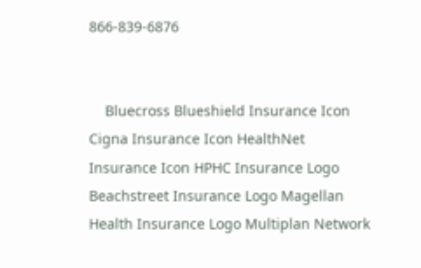866-839-6876


    Bluecross Blueshield Insurance Icon Cigna Insurance Icon HealthNet Insurance Icon HPHC Insurance Logo Beachstreet Insurance Logo Magellan Health Insurance Logo Multiplan Network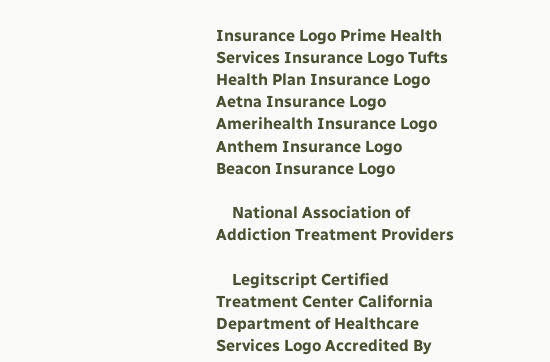Insurance Logo Prime Health Services Insurance Logo Tufts Health Plan Insurance Logo Aetna Insurance Logo Amerihealth Insurance Logo Anthem Insurance Logo Beacon Insurance Logo

    National Association of Addiction Treatment Providers

    Legitscript Certified Treatment Center California Department of Healthcare Services Logo Accredited By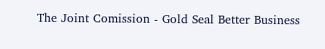The Joint Comission - Gold Seal Better Business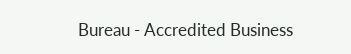Bureau - Accredited Business